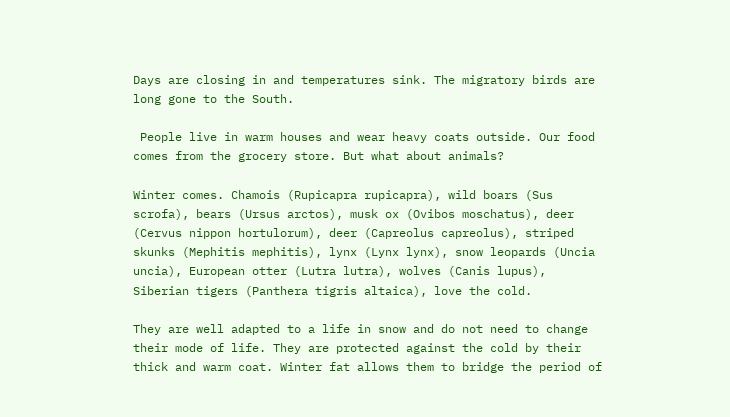Days are closing in and temperatures sink. The migratory birds are long gone to the South.

 People live in warm houses and wear heavy coats outside. Our food comes from the grocery store. But what about animals?

Winter comes. Chamois (Rupicapra rupicapra), wild boars (Sus scrofa), bears (Ursus arctos), musk ox (Ovibos moschatus), deer (Cervus nippon hortulorum), deer (Capreolus capreolus), striped skunks (Mephitis mephitis), lynx (Lynx lynx), snow leopards (Uncia uncia), European otter (Lutra lutra), wolves (Canis lupus), Siberian tigers (Panthera tigris altaica), love the cold.

They are well adapted to a life in snow and do not need to change their mode of life. They are protected against the cold by their thick and warm coat. Winter fat allows them to bridge the period of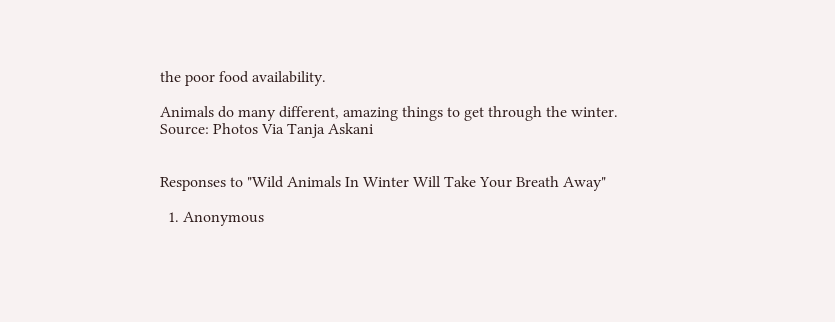the poor food availability.

Animals do many different, amazing things to get through the winter.
Source: Photos Via Tanja Askani


Responses to "Wild Animals In Winter Will Take Your Breath Away"

  1. Anonymous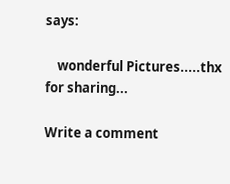says:

    wonderful Pictures.....thx for sharing...

Write a comment